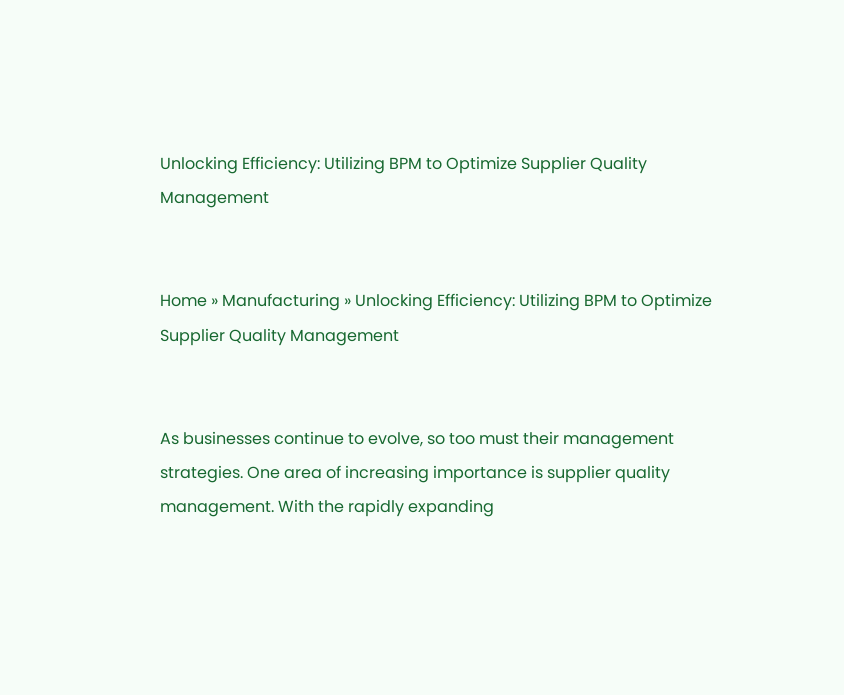Unlocking Efficiency: Utilizing BPM to Optimize Supplier Quality Management


Home » Manufacturing » Unlocking Efficiency: Utilizing BPM to Optimize Supplier Quality Management


As businesses continue to evolve, so too must their management strategies. One area of increasing importance is supplier quality management. With the rapidly expanding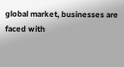global market, businesses are faced with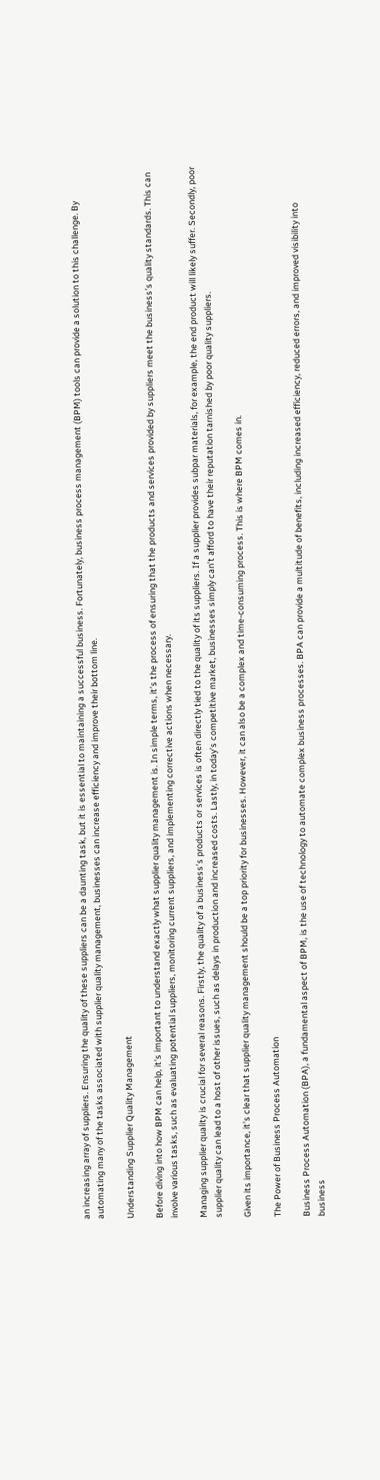an increasing array of suppliers. Ensuring the quality of these suppliers can be a daunting task, but it is essential to maintaining a successful business. Fortunately, business process management (BPM) tools can provide a solution to this challenge. By automating many of the tasks associated with supplier quality management, businesses can increase efficiency and improve their bottom line.

Understanding Supplier Quality Management

Before diving into how BPM can help, it’s important to understand exactly what supplier quality management is. In simple terms, it’s the process of ensuring that the products and services provided by suppliers meet the business’s quality standards. This can involve various tasks, such as evaluating potential suppliers, monitoring current suppliers, and implementing corrective actions when necessary.

Managing supplier quality is crucial for several reasons. Firstly, the quality of a business’s products or services is often directly tied to the quality of its suppliers. If a supplier provides subpar materials, for example, the end product will likely suffer. Secondly, poor supplier quality can lead to a host of other issues, such as delays in production and increased costs. Lastly, in today’s competitive market, businesses simply can’t afford to have their reputation tarnished by poor quality suppliers.

Given its importance, it’s clear that supplier quality management should be a top priority for businesses. However, it can also be a complex and time-consuming process. This is where BPM comes in.

The Power of Business Process Automation

Business Process Automation (BPA), a fundamental aspect of BPM, is the use of technology to automate complex business processes. BPA can provide a multitude of benefits, including increased efficiency, reduced errors, and improved visibility into business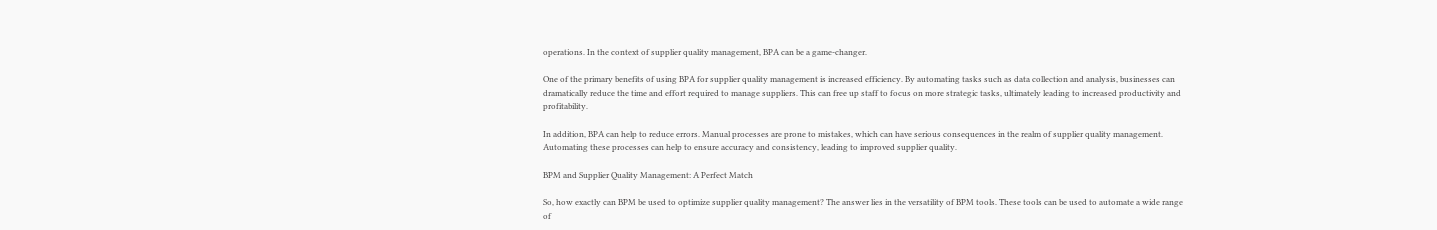operations. In the context of supplier quality management, BPA can be a game-changer.

One of the primary benefits of using BPA for supplier quality management is increased efficiency. By automating tasks such as data collection and analysis, businesses can dramatically reduce the time and effort required to manage suppliers. This can free up staff to focus on more strategic tasks, ultimately leading to increased productivity and profitability.

In addition, BPA can help to reduce errors. Manual processes are prone to mistakes, which can have serious consequences in the realm of supplier quality management. Automating these processes can help to ensure accuracy and consistency, leading to improved supplier quality.

BPM and Supplier Quality Management: A Perfect Match

So, how exactly can BPM be used to optimize supplier quality management? The answer lies in the versatility of BPM tools. These tools can be used to automate a wide range of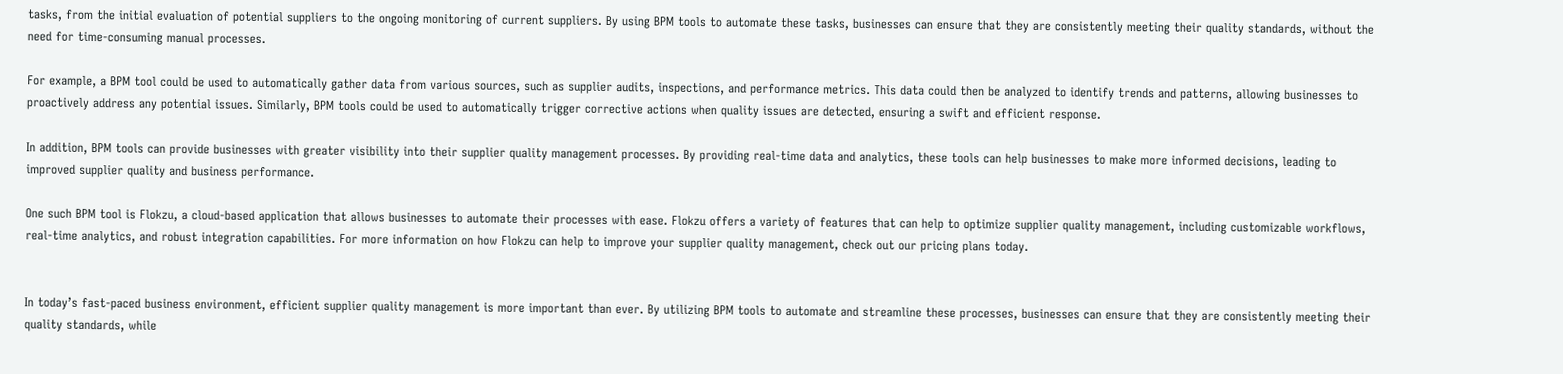tasks, from the initial evaluation of potential suppliers to the ongoing monitoring of current suppliers. By using BPM tools to automate these tasks, businesses can ensure that they are consistently meeting their quality standards, without the need for time-consuming manual processes.

For example, a BPM tool could be used to automatically gather data from various sources, such as supplier audits, inspections, and performance metrics. This data could then be analyzed to identify trends and patterns, allowing businesses to proactively address any potential issues. Similarly, BPM tools could be used to automatically trigger corrective actions when quality issues are detected, ensuring a swift and efficient response.

In addition, BPM tools can provide businesses with greater visibility into their supplier quality management processes. By providing real-time data and analytics, these tools can help businesses to make more informed decisions, leading to improved supplier quality and business performance.

One such BPM tool is Flokzu, a cloud-based application that allows businesses to automate their processes with ease. Flokzu offers a variety of features that can help to optimize supplier quality management, including customizable workflows, real-time analytics, and robust integration capabilities. For more information on how Flokzu can help to improve your supplier quality management, check out our pricing plans today.


In today’s fast-paced business environment, efficient supplier quality management is more important than ever. By utilizing BPM tools to automate and streamline these processes, businesses can ensure that they are consistently meeting their quality standards, while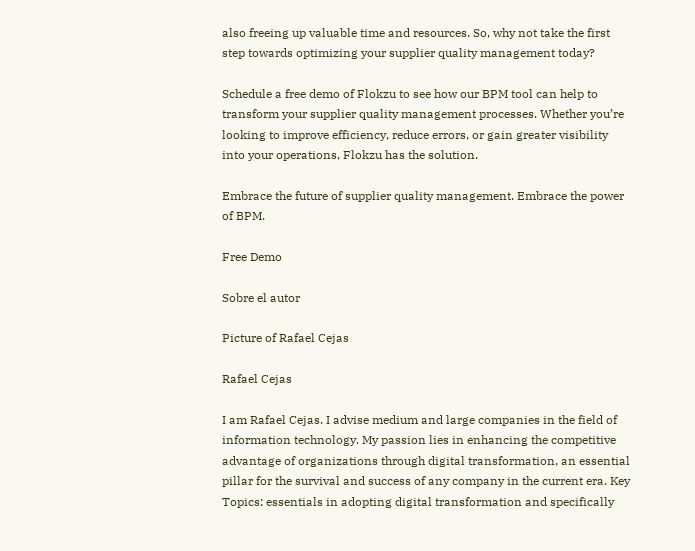also freeing up valuable time and resources. So, why not take the first step towards optimizing your supplier quality management today?

Schedule a free demo of Flokzu to see how our BPM tool can help to transform your supplier quality management processes. Whether you’re looking to improve efficiency, reduce errors, or gain greater visibility into your operations, Flokzu has the solution.

Embrace the future of supplier quality management. Embrace the power of BPM.

Free Demo

Sobre el autor

Picture of Rafael Cejas

Rafael Cejas

I am Rafael Cejas. I advise medium and large companies in the field of information technology. My passion lies in enhancing the competitive advantage of organizations through digital transformation, an essential pillar for the survival and success of any company in the current era. Key Topics: essentials in adopting digital transformation and specifically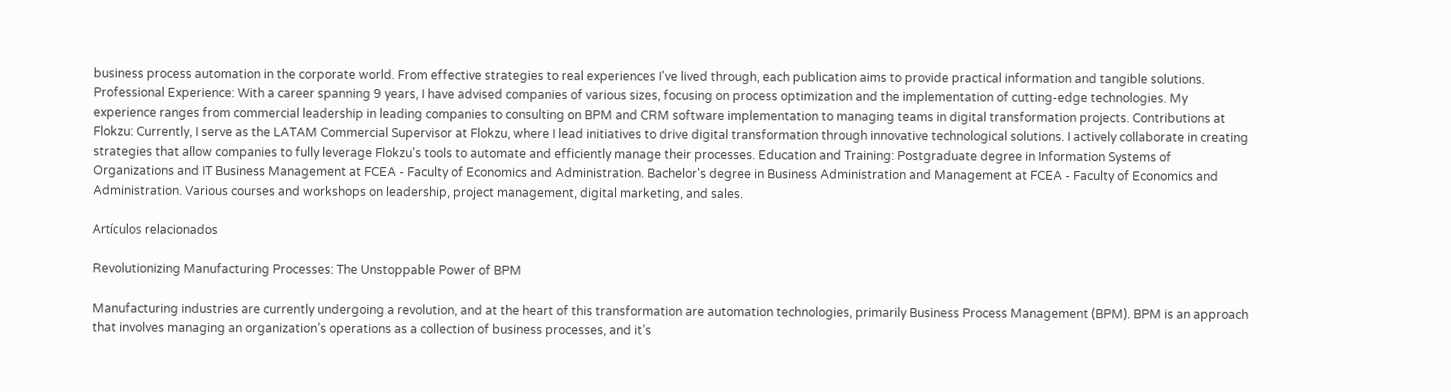business process automation in the corporate world. From effective strategies to real experiences I've lived through, each publication aims to provide practical information and tangible solutions. Professional Experience: With a career spanning 9 years, I have advised companies of various sizes, focusing on process optimization and the implementation of cutting-edge technologies. My experience ranges from commercial leadership in leading companies to consulting on BPM and CRM software implementation to managing teams in digital transformation projects. Contributions at Flokzu: Currently, I serve as the LATAM Commercial Supervisor at Flokzu, where I lead initiatives to drive digital transformation through innovative technological solutions. I actively collaborate in creating strategies that allow companies to fully leverage Flokzu's tools to automate and efficiently manage their processes. Education and Training: Postgraduate degree in Information Systems of Organizations and IT Business Management at FCEA - Faculty of Economics and Administration. Bachelor's degree in Business Administration and Management at FCEA - Faculty of Economics and Administration. Various courses and workshops on leadership, project management, digital marketing, and sales.

Artículos relacionados

Revolutionizing Manufacturing Processes: The Unstoppable Power of BPM

Manufacturing industries are currently undergoing a revolution, and at the heart of this transformation are automation technologies, primarily Business Process Management (BPM). BPM is an approach that involves managing an organization’s operations as a collection of business processes, and it’s